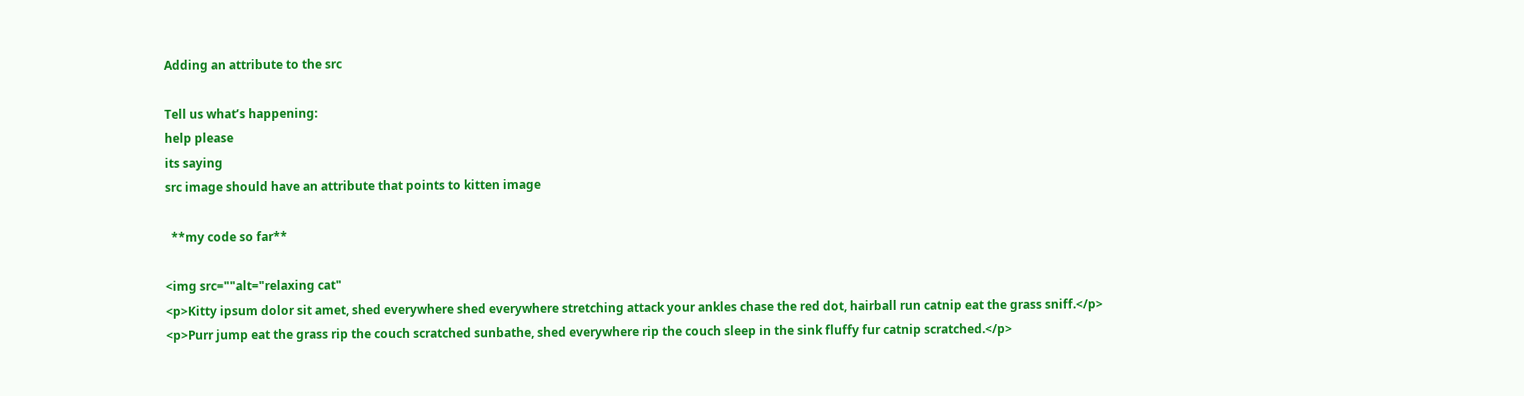Adding an attribute to the src

Tell us what’s happening:
help please
its saying
src image should have an attribute that points to kitten image

  **my code so far**

<img src=""alt="relaxing cat"
<p>Kitty ipsum dolor sit amet, shed everywhere shed everywhere stretching attack your ankles chase the red dot, hairball run catnip eat the grass sniff.</p>
<p>Purr jump eat the grass rip the couch scratched sunbathe, shed everywhere rip the couch sleep in the sink fluffy fur catnip scratched.</p>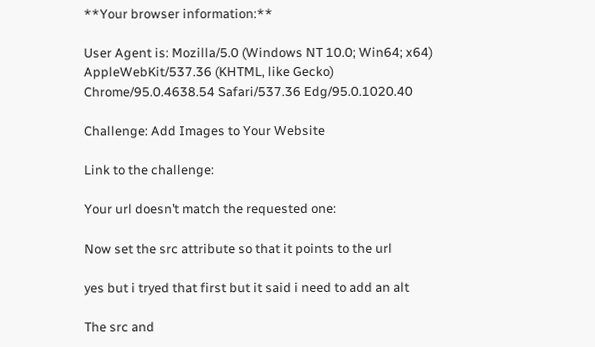**Your browser information:**

User Agent is: Mozilla/5.0 (Windows NT 10.0; Win64; x64) AppleWebKit/537.36 (KHTML, like Gecko) Chrome/95.0.4638.54 Safari/537.36 Edg/95.0.1020.40

Challenge: Add Images to Your Website

Link to the challenge:

Your url doesn’t match the requested one:

Now set the src attribute so that it points to the url

yes but i tryed that first but it said i need to add an alt

The src and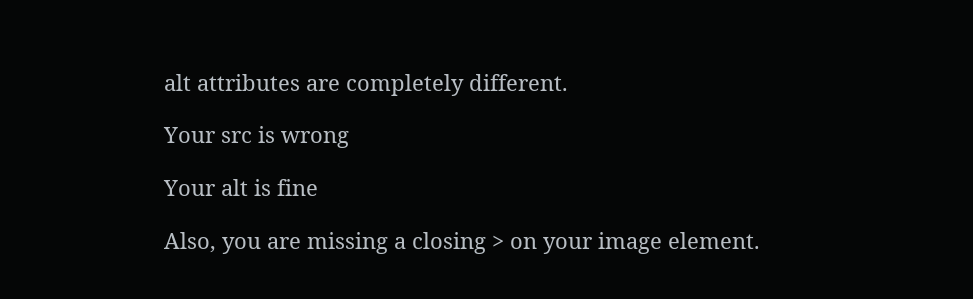alt attributes are completely different.

Your src is wrong

Your alt is fine

Also, you are missing a closing > on your image element.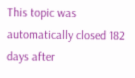This topic was automatically closed 182 days after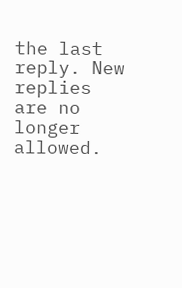the last reply. New replies are no longer allowed.